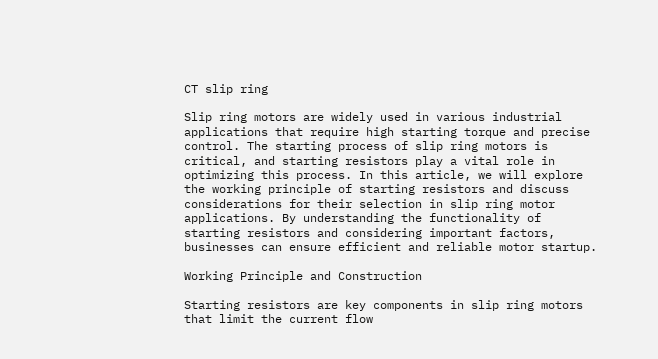CT slip ring

Slip ring motors are widely used in various industrial applications that require high starting torque and precise control. The starting process of slip ring motors is critical, and starting resistors play a vital role in optimizing this process. In this article, we will explore the working principle of starting resistors and discuss considerations for their selection in slip ring motor applications. By understanding the functionality of starting resistors and considering important factors, businesses can ensure efficient and reliable motor startup.

Working Principle and Construction

Starting resistors are key components in slip ring motors that limit the current flow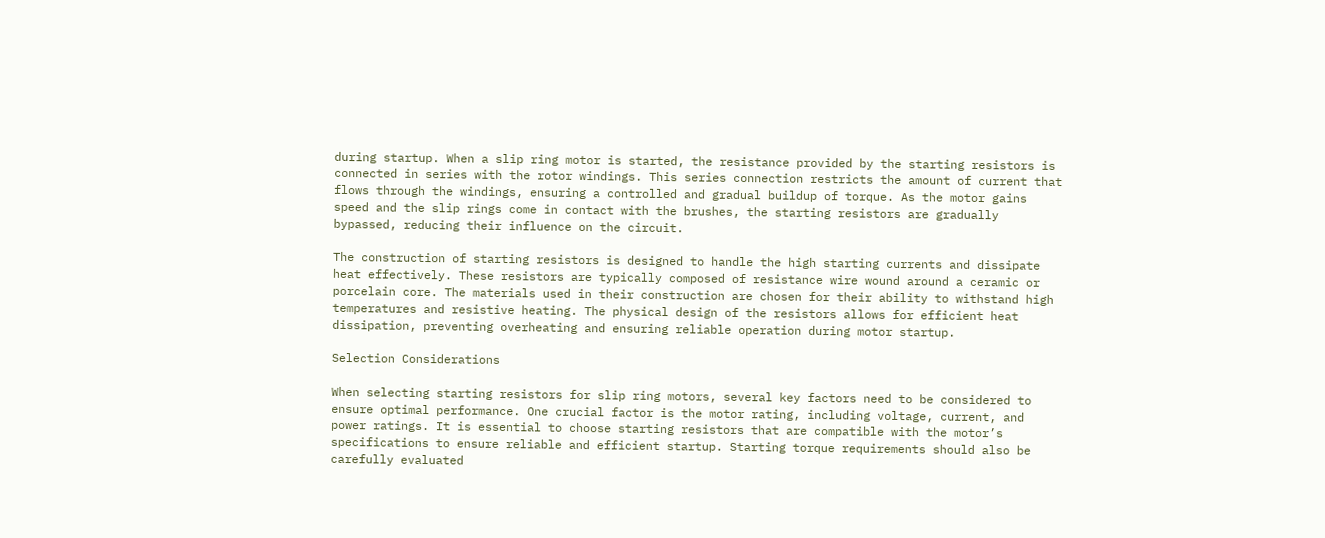during startup. When a slip ring motor is started, the resistance provided by the starting resistors is connected in series with the rotor windings. This series connection restricts the amount of current that flows through the windings, ensuring a controlled and gradual buildup of torque. As the motor gains speed and the slip rings come in contact with the brushes, the starting resistors are gradually bypassed, reducing their influence on the circuit.

The construction of starting resistors is designed to handle the high starting currents and dissipate heat effectively. These resistors are typically composed of resistance wire wound around a ceramic or porcelain core. The materials used in their construction are chosen for their ability to withstand high temperatures and resistive heating. The physical design of the resistors allows for efficient heat dissipation, preventing overheating and ensuring reliable operation during motor startup.

Selection Considerations

When selecting starting resistors for slip ring motors, several key factors need to be considered to ensure optimal performance. One crucial factor is the motor rating, including voltage, current, and power ratings. It is essential to choose starting resistors that are compatible with the motor’s specifications to ensure reliable and efficient startup. Starting torque requirements should also be carefully evaluated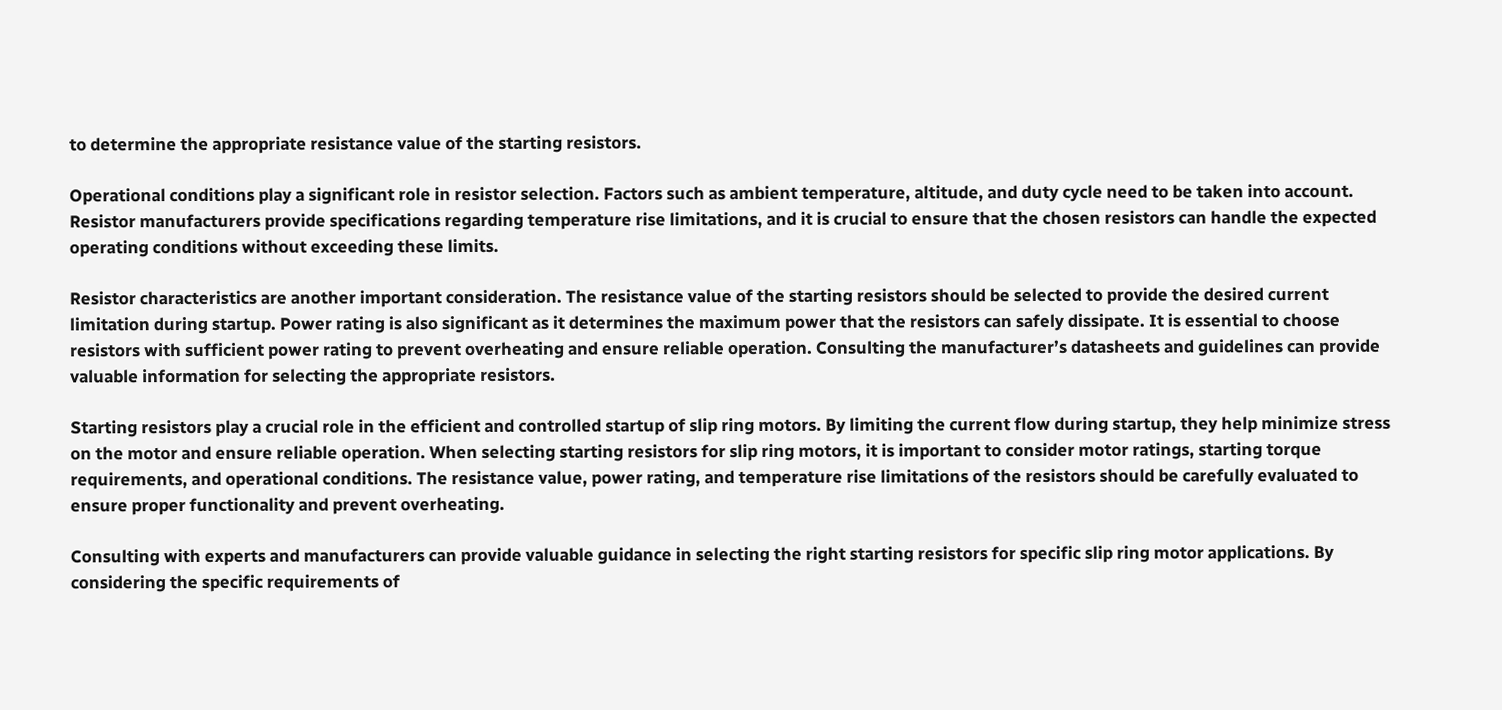to determine the appropriate resistance value of the starting resistors.

Operational conditions play a significant role in resistor selection. Factors such as ambient temperature, altitude, and duty cycle need to be taken into account. Resistor manufacturers provide specifications regarding temperature rise limitations, and it is crucial to ensure that the chosen resistors can handle the expected operating conditions without exceeding these limits.

Resistor characteristics are another important consideration. The resistance value of the starting resistors should be selected to provide the desired current limitation during startup. Power rating is also significant as it determines the maximum power that the resistors can safely dissipate. It is essential to choose resistors with sufficient power rating to prevent overheating and ensure reliable operation. Consulting the manufacturer’s datasheets and guidelines can provide valuable information for selecting the appropriate resistors.

Starting resistors play a crucial role in the efficient and controlled startup of slip ring motors. By limiting the current flow during startup, they help minimize stress on the motor and ensure reliable operation. When selecting starting resistors for slip ring motors, it is important to consider motor ratings, starting torque requirements, and operational conditions. The resistance value, power rating, and temperature rise limitations of the resistors should be carefully evaluated to ensure proper functionality and prevent overheating.

Consulting with experts and manufacturers can provide valuable guidance in selecting the right starting resistors for specific slip ring motor applications. By considering the specific requirements of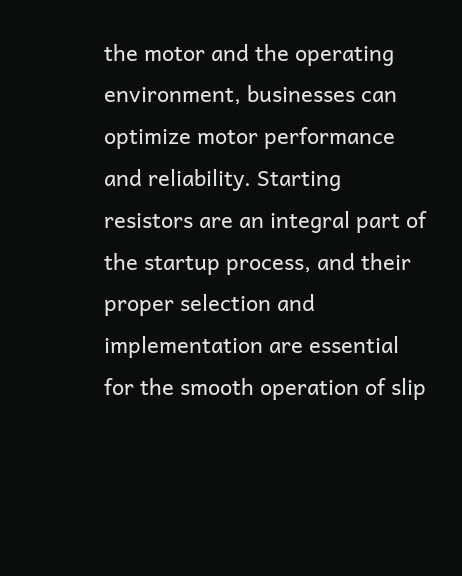the motor and the operating environment, businesses can optimize motor performance and reliability. Starting resistors are an integral part of the startup process, and their proper selection and implementation are essential for the smooth operation of slip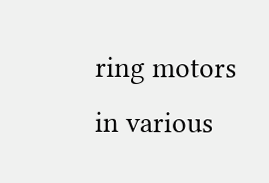ring motors in various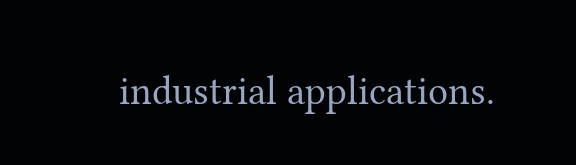industrial applications.